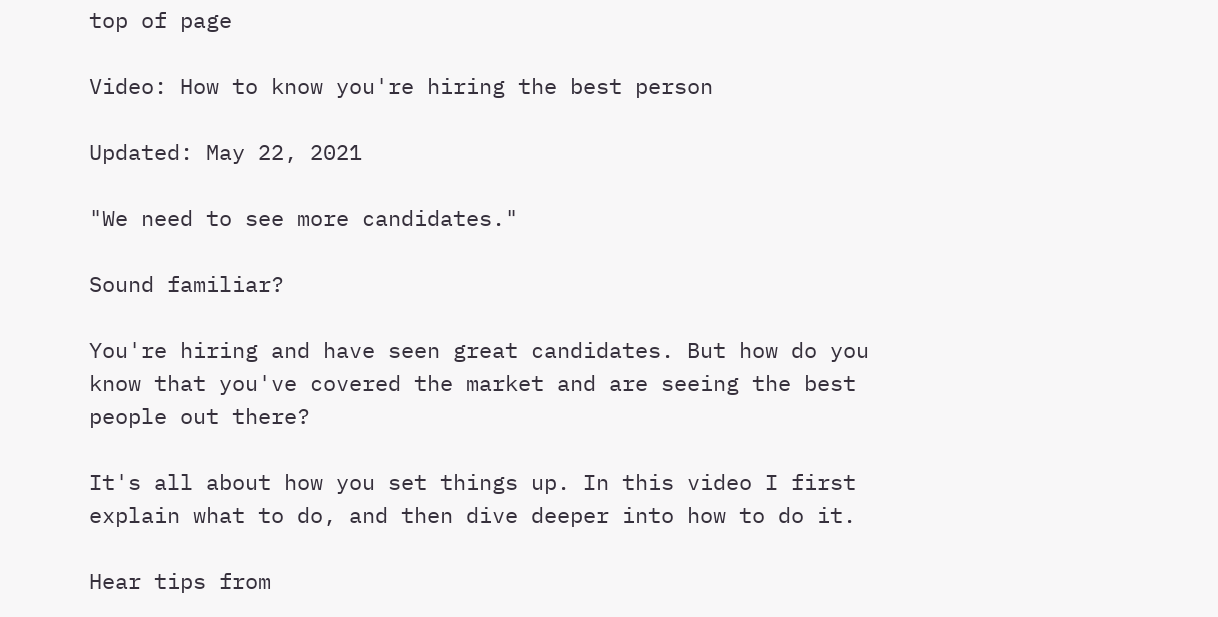top of page

Video: How to know you're hiring the best person

Updated: May 22, 2021

"We need to see more candidates."

Sound familiar?

You're hiring and have seen great candidates. But how do you know that you've covered the market and are seeing the best people out there?

It's all about how you set things up. In this video I first explain what to do, and then dive deeper into how to do it.

Hear tips from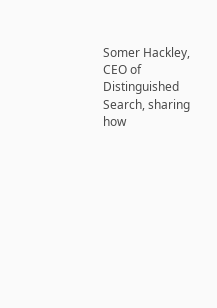Somer Hackley, CEO of Distinguished Search, sharing how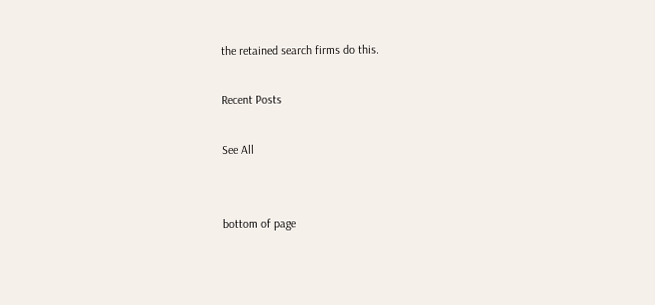the retained search firms do this.

Recent Posts

See All


bottom of page